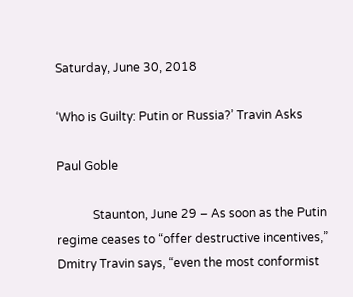Saturday, June 30, 2018

‘Who is Guilty: Putin or Russia?’ Travin Asks

Paul Goble

            Staunton, June 29 – As soon as the Putin regime ceases to “offer destructive incentives,”
Dmitry Travin says, “even the most conformist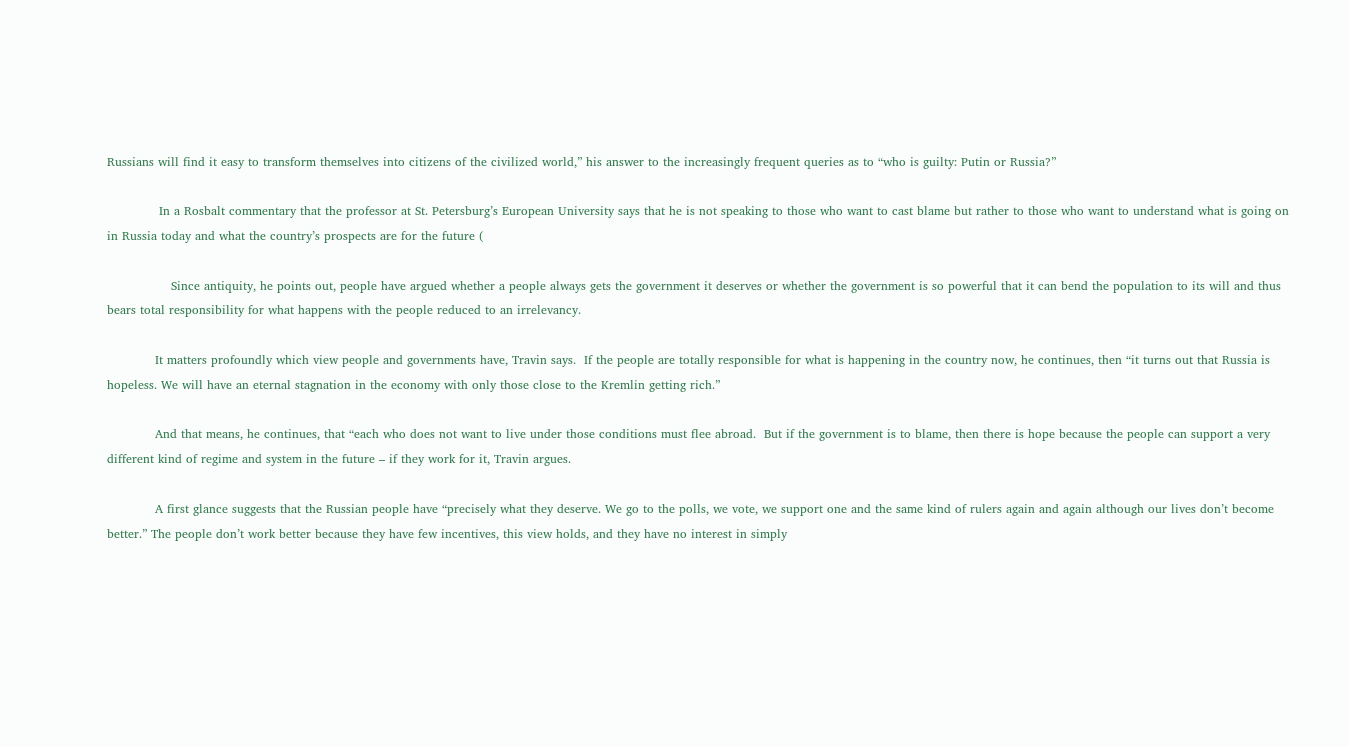Russians will find it easy to transform themselves into citizens of the civilized world,” his answer to the increasingly frequent queries as to “who is guilty: Putin or Russia?”

             In a Rosbalt commentary that the professor at St. Petersburg’s European University says that he is not speaking to those who want to cast blame but rather to those who want to understand what is going on in Russia today and what the country’s prospects are for the future (

                Since antiquity, he points out, people have argued whether a people always gets the government it deserves or whether the government is so powerful that it can bend the population to its will and thus bears total responsibility for what happens with the people reduced to an irrelevancy.

            It matters profoundly which view people and governments have, Travin says.  If the people are totally responsible for what is happening in the country now, he continues, then “it turns out that Russia is hopeless. We will have an eternal stagnation in the economy with only those close to the Kremlin getting rich.”

            And that means, he continues, that “each who does not want to live under those conditions must flee abroad.  But if the government is to blame, then there is hope because the people can support a very different kind of regime and system in the future – if they work for it, Travin argues.

            A first glance suggests that the Russian people have “precisely what they deserve. We go to the polls, we vote, we support one and the same kind of rulers again and again although our lives don’t become better.” The people don’t work better because they have few incentives, this view holds, and they have no interest in simply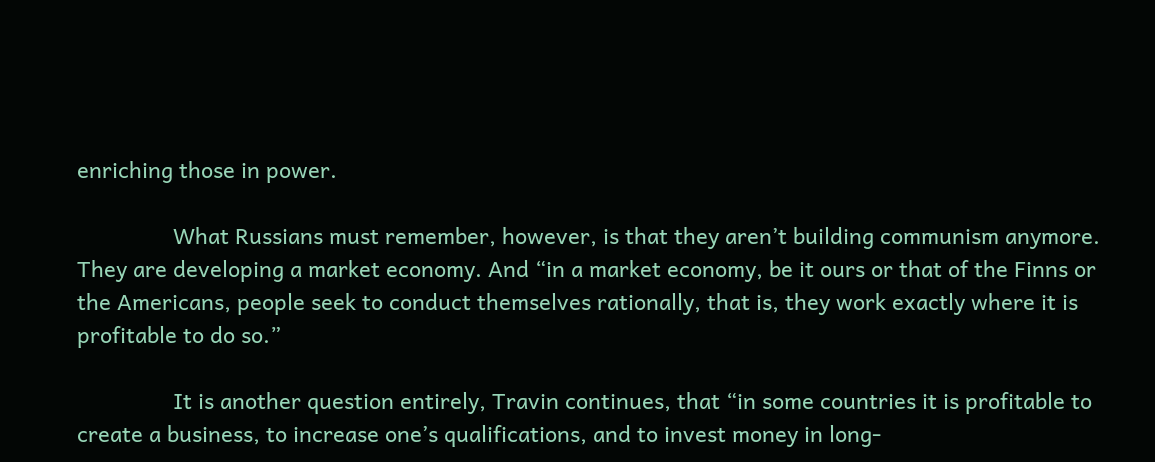enriching those in power.

                What Russians must remember, however, is that they aren’t building communism anymore. They are developing a market economy. And “in a market economy, be it ours or that of the Finns or the Americans, people seek to conduct themselves rationally, that is, they work exactly where it is profitable to do so.”

                It is another question entirely, Travin continues, that “in some countries it is profitable to create a business, to increase one’s qualifications, and to invest money in long-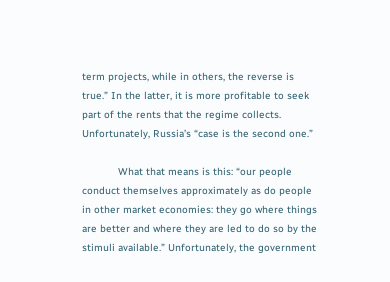term projects, while in others, the reverse is true.” In the latter, it is more profitable to seek part of the rents that the regime collects. Unfortunately, Russia’s “case is the second one.”

            What that means is this: “our people conduct themselves approximately as do people in other market economies: they go where things are better and where they are led to do so by the stimuli available.” Unfortunately, the government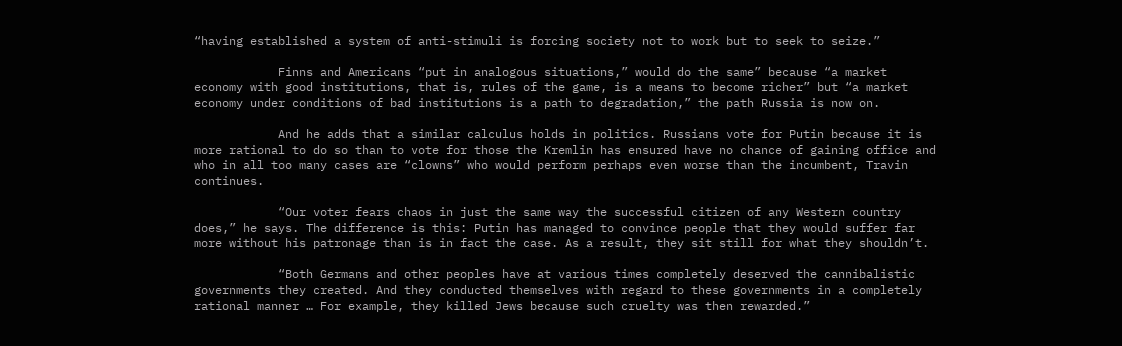“having established a system of anti-stimuli is forcing society not to work but to seek to seize.”

            Finns and Americans “put in analogous situations,” would do the same” because “a market economy with good institutions, that is, rules of the game, is a means to become richer” but “a market economy under conditions of bad institutions is a path to degradation,” the path Russia is now on.

            And he adds that a similar calculus holds in politics. Russians vote for Putin because it is more rational to do so than to vote for those the Kremlin has ensured have no chance of gaining office and who in all too many cases are “clowns” who would perform perhaps even worse than the incumbent, Travin continues.

            “Our voter fears chaos in just the same way the successful citizen of any Western country does,” he says. The difference is this: Putin has managed to convince people that they would suffer far more without his patronage than is in fact the case. As a result, they sit still for what they shouldn’t.

            “Both Germans and other peoples have at various times completely deserved the cannibalistic governments they created. And they conducted themselves with regard to these governments in a completely rational manner … For example, they killed Jews because such cruelty was then rewarded.”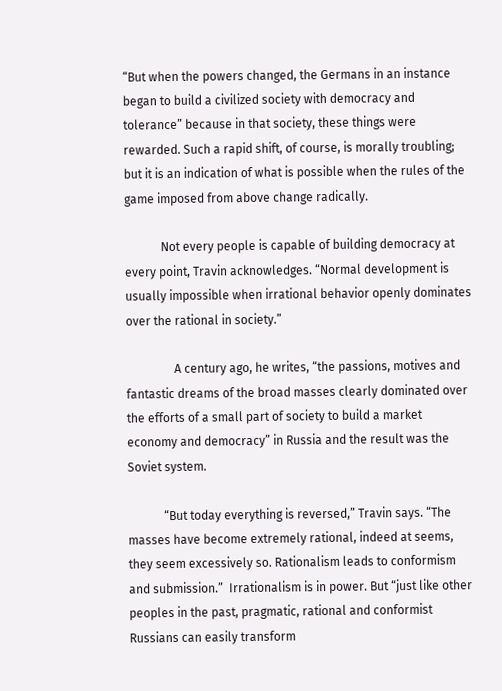“But when the powers changed, the Germans in an instance began to build a civilized society with democracy and tolerance” because in that society, these things were rewarded. Such a rapid shift, of course, is morally troubling; but it is an indication of what is possible when the rules of the game imposed from above change radically.

            Not every people is capable of building democracy at every point, Travin acknowledges. “Normal development is usually impossible when irrational behavior openly dominates over the rational in society.”

                A century ago, he writes, “the passions, motives and fantastic dreams of the broad masses clearly dominated over the efforts of a small part of society to build a market economy and democracy” in Russia and the result was the Soviet system.

            “But today everything is reversed,” Travin says. “The masses have become extremely rational, indeed at seems, they seem excessively so. Rationalism leads to conformism and submission.”  Irrationalism is in power. But “just like other peoples in the past, pragmatic, rational and conformist Russians can easily transform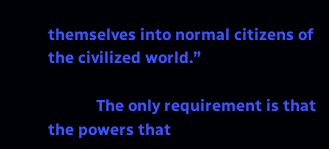themselves into normal citizens of the civilized world.”

            The only requirement is that the powers that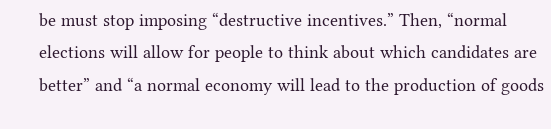be must stop imposing “destructive incentives.” Then, “normal elections will allow for people to think about which candidates are better” and “a normal economy will lead to the production of goods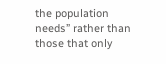the population needs” rather than those that only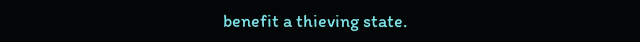benefit a thieving state.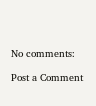No comments:

Post a Comment